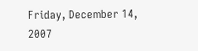Friday, December 14, 2007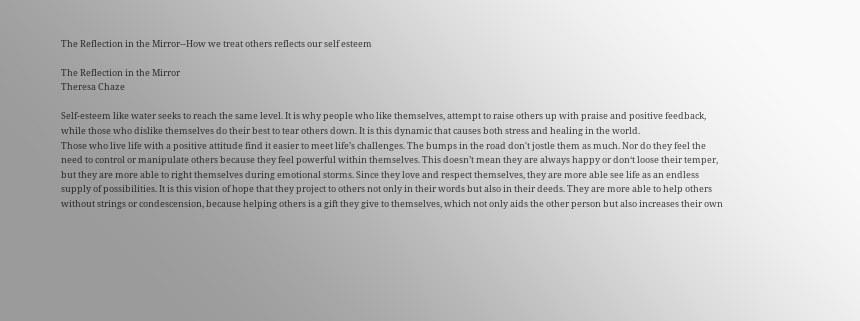The Reflection in the Mirror--How we treat others reflects our self esteem

The Reflection in the Mirror
Theresa Chaze

Self-esteem like water seeks to reach the same level. It is why people who like themselves, attempt to raise others up with praise and positive feedback, while those who dislike themselves do their best to tear others down. It is this dynamic that causes both stress and healing in the world.
Those who live life with a positive attitude find it easier to meet life’s challenges. The bumps in the road don't jostle them as much. Nor do they feel the need to control or manipulate others because they feel powerful within themselves. This doesn’t mean they are always happy or don‘t loose their temper, but they are more able to right themselves during emotional storms. Since they love and respect themselves, they are more able see life as an endless supply of possibilities. It is this vision of hope that they project to others not only in their words but also in their deeds. They are more able to help others without strings or condescension, because helping others is a gift they give to themselves, which not only aids the other person but also increases their own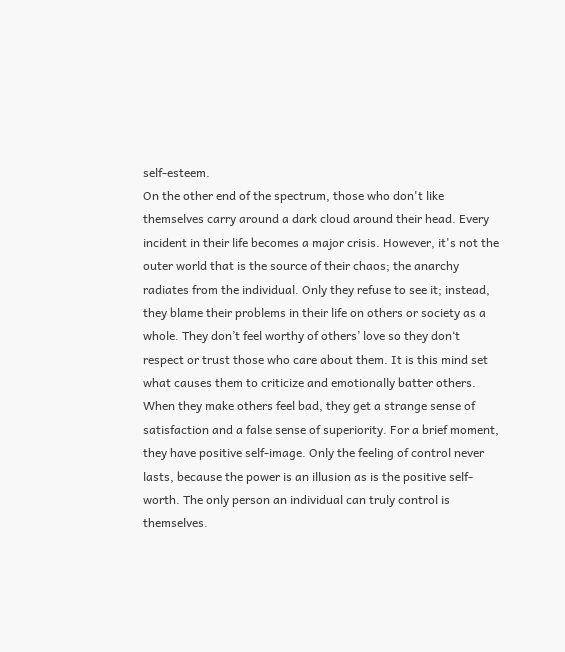self-esteem.
On the other end of the spectrum, those who don't like themselves carry around a dark cloud around their head. Every incident in their life becomes a major crisis. However, it's not the outer world that is the source of their chaos; the anarchy radiates from the individual. Only they refuse to see it; instead, they blame their problems in their life on others or society as a whole. They don’t feel worthy of others’ love so they don‘t respect or trust those who care about them. It is this mind set what causes them to criticize and emotionally batter others. When they make others feel bad, they get a strange sense of satisfaction and a false sense of superiority. For a brief moment, they have positive self-image. Only the feeling of control never lasts, because the power is an illusion as is the positive self-worth. The only person an individual can truly control is themselves.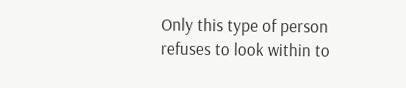Only this type of person refuses to look within to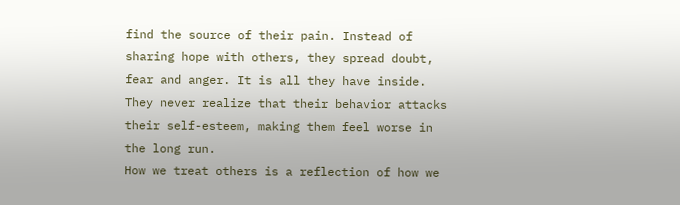find the source of their pain. Instead of sharing hope with others, they spread doubt, fear and anger. It is all they have inside. They never realize that their behavior attacks their self-esteem, making them feel worse in the long run.
How we treat others is a reflection of how we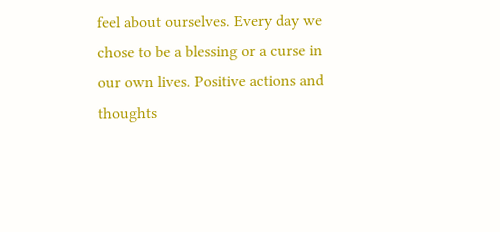feel about ourselves. Every day we chose to be a blessing or a curse in our own lives. Positive actions and thoughts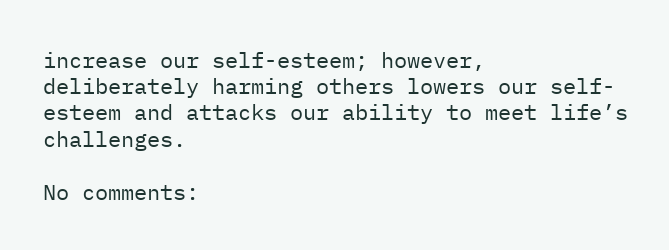increase our self-esteem; however, deliberately harming others lowers our self-esteem and attacks our ability to meet life’s challenges.

No comments: